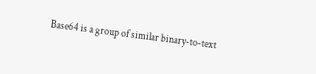Base64 is a group of similar binary-to-text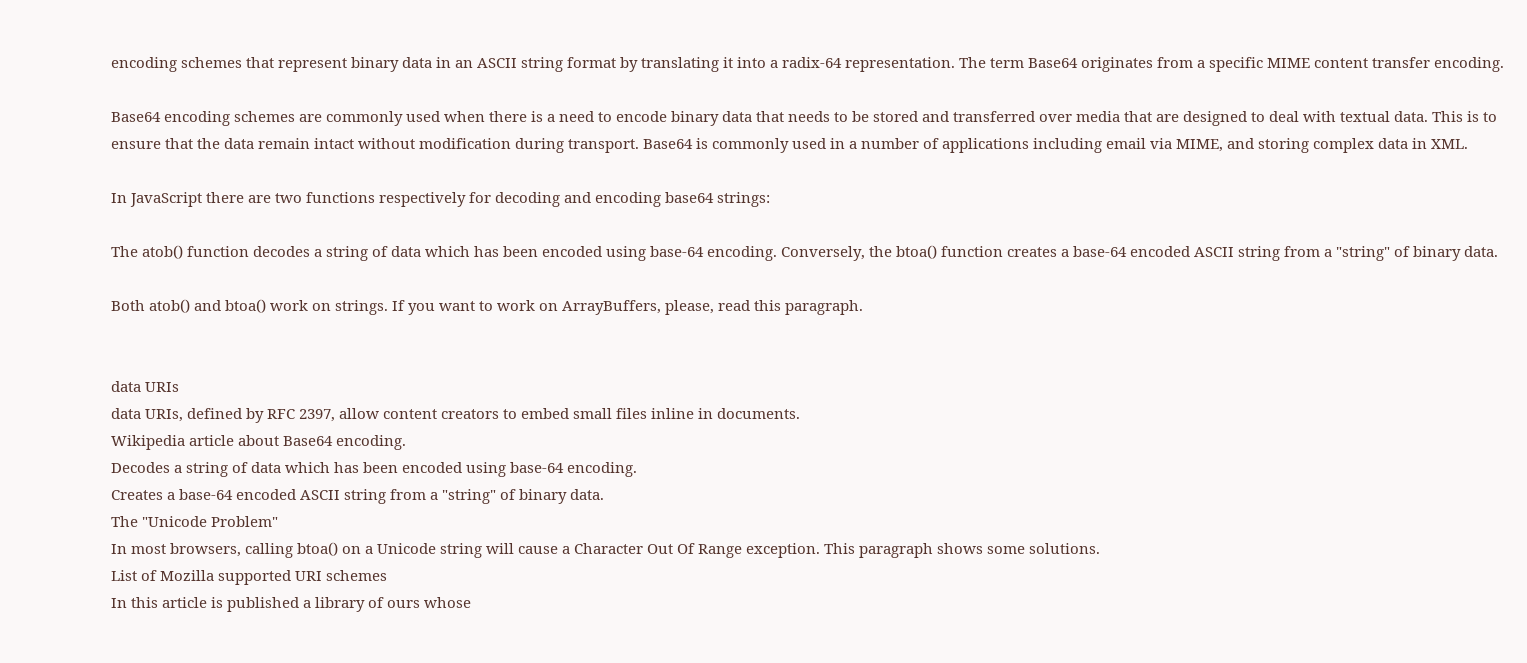encoding schemes that represent binary data in an ASCII string format by translating it into a radix-64 representation. The term Base64 originates from a specific MIME content transfer encoding.

Base64 encoding schemes are commonly used when there is a need to encode binary data that needs to be stored and transferred over media that are designed to deal with textual data. This is to ensure that the data remain intact without modification during transport. Base64 is commonly used in a number of applications including email via MIME, and storing complex data in XML.

In JavaScript there are two functions respectively for decoding and encoding base64 strings:

The atob() function decodes a string of data which has been encoded using base-64 encoding. Conversely, the btoa() function creates a base-64 encoded ASCII string from a "string" of binary data.

Both atob() and btoa() work on strings. If you want to work on ArrayBuffers, please, read this paragraph.


data URIs
data URIs, defined by RFC 2397, allow content creators to embed small files inline in documents.
Wikipedia article about Base64 encoding.
Decodes a string of data which has been encoded using base-64 encoding.
Creates a base-64 encoded ASCII string from a "string" of binary data.
The "Unicode Problem"
In most browsers, calling btoa() on a Unicode string will cause a Character Out Of Range exception. This paragraph shows some solutions.
List of Mozilla supported URI schemes
In this article is published a library of ours whose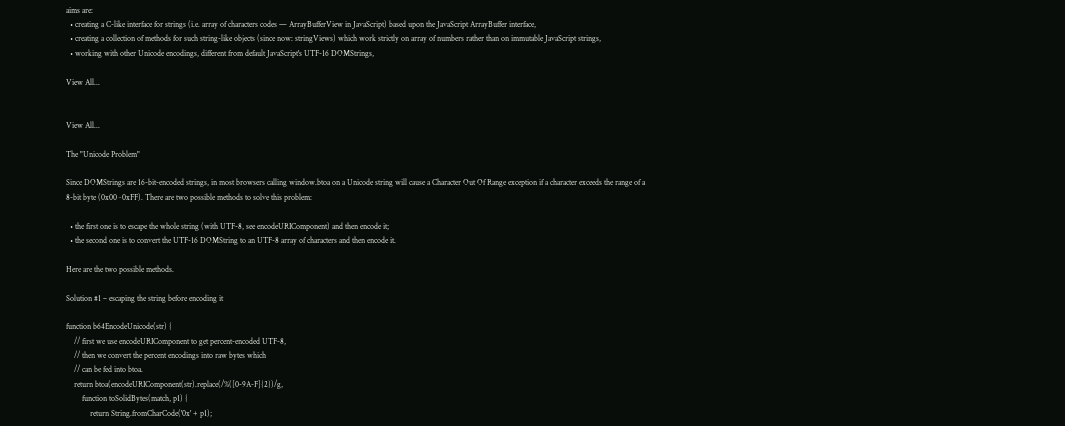aims are:
  • creating a C-like interface for strings (i.e. array of characters codes — ArrayBufferView in JavaScript) based upon the JavaScript ArrayBuffer interface,
  • creating a collection of methods for such string-like objects (since now: stringViews) which work strictly on array of numbers rather than on immutable JavaScript strings,
  • working with other Unicode encodings, different from default JavaScript's UTF-16 DOMStrings,

View All...


View All...

The "Unicode Problem"

Since DOMStrings are 16-bit-encoded strings, in most browsers calling window.btoa on a Unicode string will cause a Character Out Of Range exception if a character exceeds the range of a 8-bit byte (0x00~0xFF). There are two possible methods to solve this problem:

  • the first one is to escape the whole string (with UTF-8, see encodeURIComponent) and then encode it;
  • the second one is to convert the UTF-16 DOMString to an UTF-8 array of characters and then encode it.

Here are the two possible methods.

Solution #1 – escaping the string before encoding it

function b64EncodeUnicode(str) {
    // first we use encodeURIComponent to get percent-encoded UTF-8,
    // then we convert the percent encodings into raw bytes which
    // can be fed into btoa.
    return btoa(encodeURIComponent(str).replace(/%([0-9A-F]{2})/g,
        function toSolidBytes(match, p1) {
            return String.fromCharCode('0x' + p1);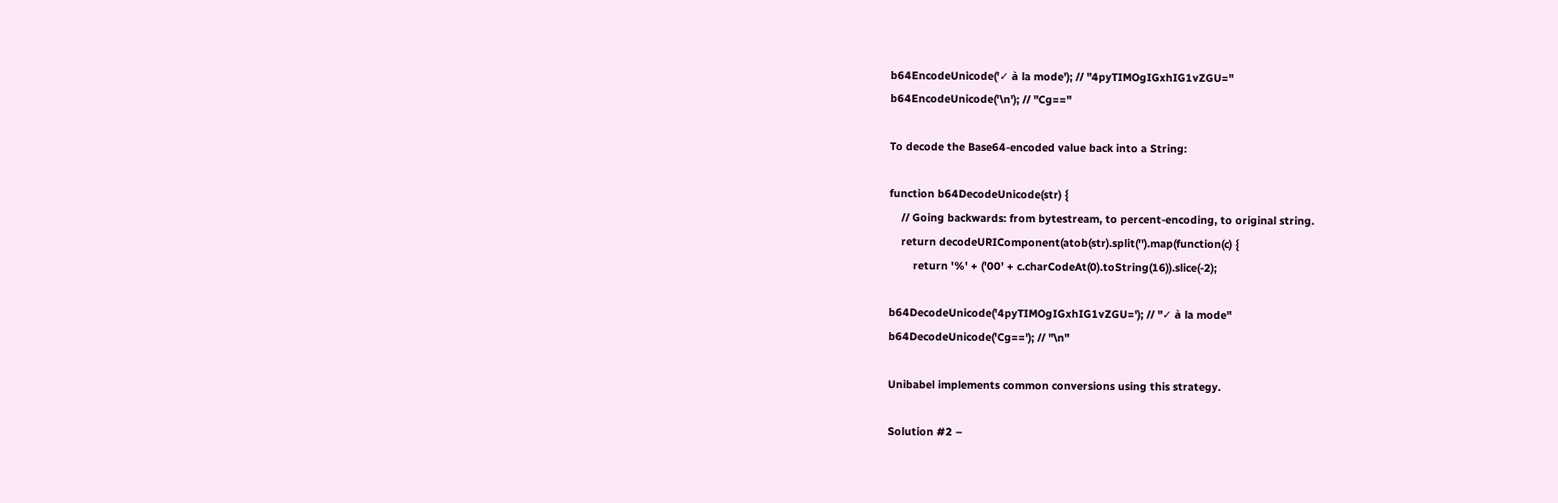b64EncodeUnicode('✓ à la mode'); // "4pyTIMOgIGxhIG1vZGU="
b64EncodeUnicode('\n'); // "Cg=="

To decode the Base64-encoded value back into a String:

function b64DecodeUnicode(str) {
    // Going backwards: from bytestream, to percent-encoding, to original string.
    return decodeURIComponent(atob(str).split('').map(function(c) {
        return '%' + ('00' + c.charCodeAt(0).toString(16)).slice(-2);

b64DecodeUnicode('4pyTIMOgIGxhIG1vZGU='); // "✓ à la mode"
b64DecodeUnicode('Cg=='); // "\n"

Unibabel implements common conversions using this strategy.

Solution #2 –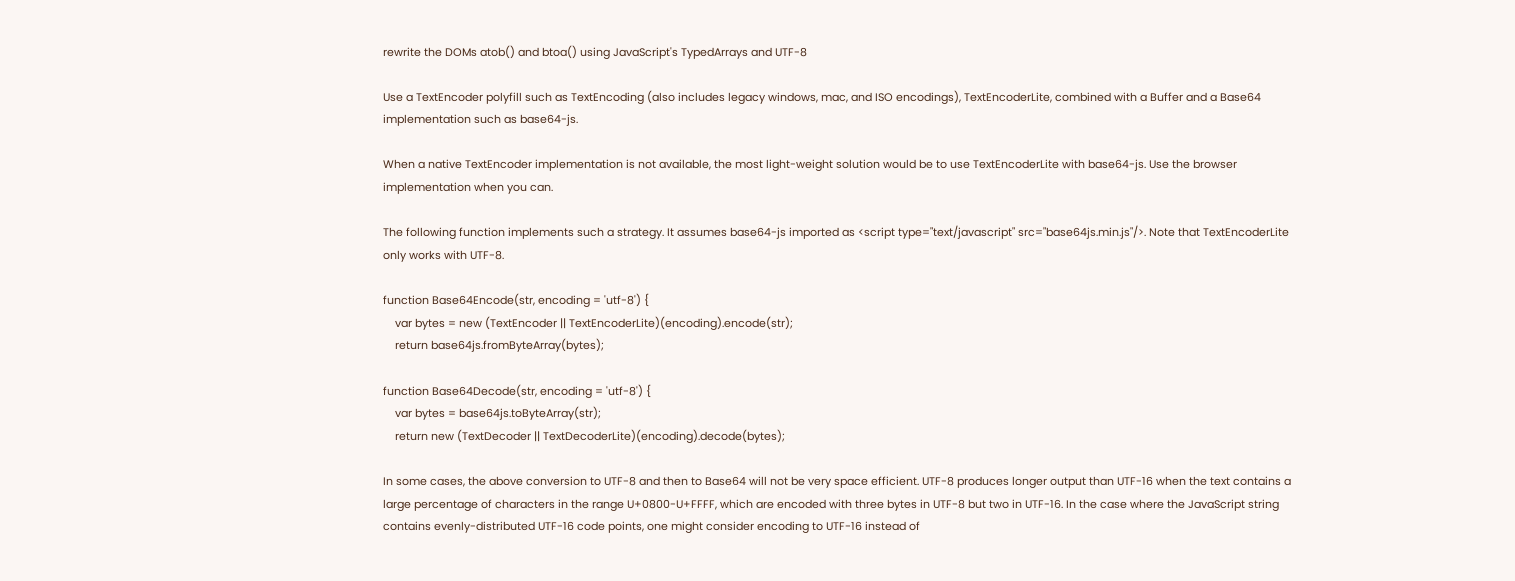rewrite the DOMs atob() and btoa() using JavaScript's TypedArrays and UTF-8

Use a TextEncoder polyfill such as TextEncoding (also includes legacy windows, mac, and ISO encodings), TextEncoderLite, combined with a Buffer and a Base64 implementation such as base64-js.

When a native TextEncoder implementation is not available, the most light-weight solution would be to use TextEncoderLite with base64-js. Use the browser implementation when you can.

The following function implements such a strategy. It assumes base64-js imported as <script type="text/javascript" src="base64js.min.js"/>. Note that TextEncoderLite only works with UTF-8.

function Base64Encode(str, encoding = 'utf-8') {
    var bytes = new (TextEncoder || TextEncoderLite)(encoding).encode(str);
    return base64js.fromByteArray(bytes);

function Base64Decode(str, encoding = 'utf-8') {
    var bytes = base64js.toByteArray(str);
    return new (TextDecoder || TextDecoderLite)(encoding).decode(bytes);

In some cases, the above conversion to UTF-8 and then to Base64 will not be very space efficient. UTF-8 produces longer output than UTF-16 when the text contains a large percentage of characters in the range U+0800-U+FFFF, which are encoded with three bytes in UTF-8 but two in UTF-16. In the case where the JavaScript string contains evenly-distributed UTF-16 code points, one might consider encoding to UTF-16 instead of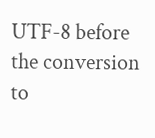UTF-8 before the conversion to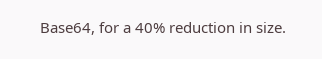Base64, for a 40% reduction in size.